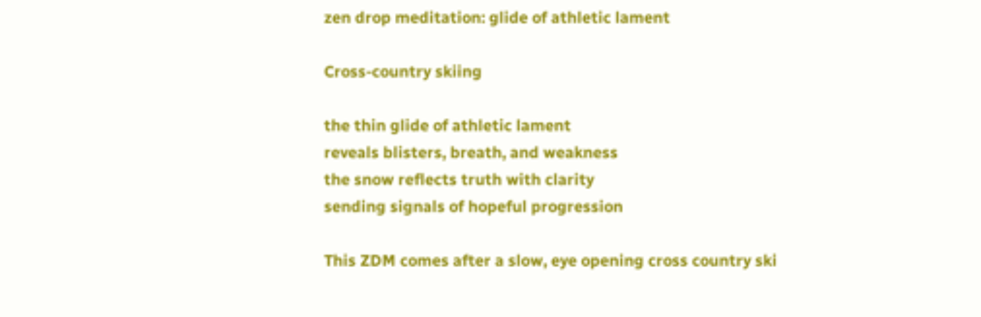zen drop meditation: glide of athletic lament

Cross-country skiing

the thin glide of athletic lament
reveals blisters, breath, and weakness
the snow reflects truth with clarity
sending signals of hopeful progression

This ZDM comes after a slow, eye opening cross country ski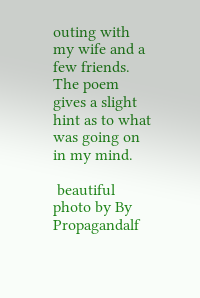outing with my wife and a few friends.  The poem gives a slight hint as to what was going on in my mind.

 beautiful photo by By Propagandalf